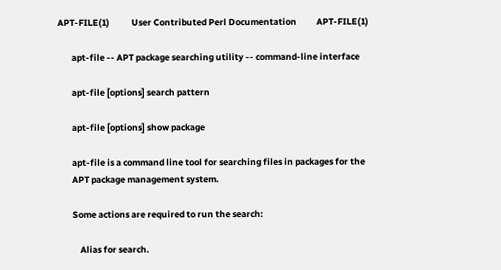APT-FILE(1)           User Contributed Perl Documentation          APT-FILE(1)

       apt-file -- APT package searching utility -- command-line interface

       apt-file [options] search pattern

       apt-file [options] show package

       apt-file is a command line tool for searching files in packages for the
       APT package management system.

       Some actions are required to run the search:

           Alias for search.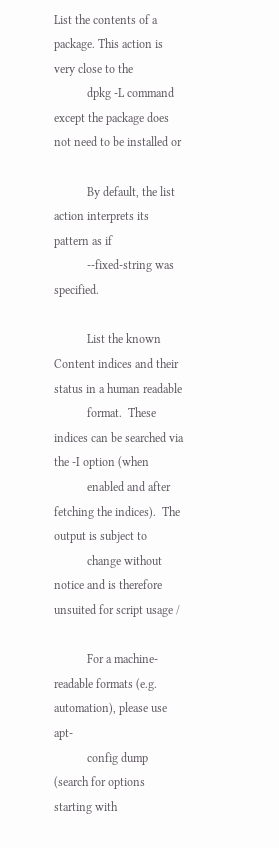List the contents of a package. This action is very close to the
           dpkg -L command except the package does not need to be installed or

           By default, the list action interprets its pattern as if
           --fixed-string was specified.

           List the known Content indices and their status in a human readable
           format.  These indices can be searched via the -I option (when
           enabled and after fetching the indices).  The output is subject to
           change without notice and is therefore unsuited for script usage /

           For a machine-readable formats (e.g. automation), please use apt-
           config dump (search for options starting with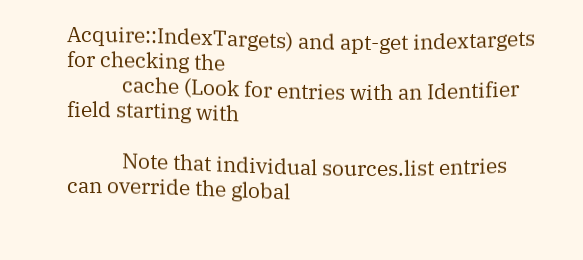Acquire::IndexTargets) and apt-get indextargets for checking the
           cache (Look for entries with an Identifier field starting with

           Note that individual sources.list entries can override the global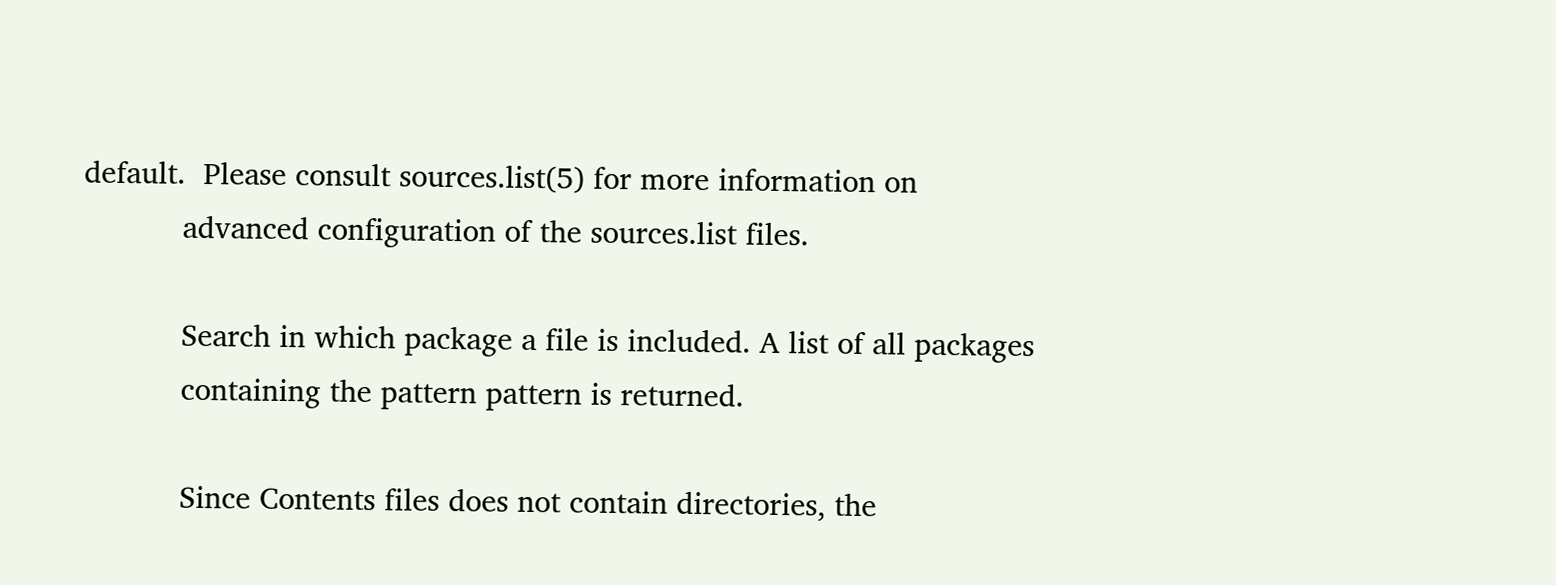default.  Please consult sources.list(5) for more information on
           advanced configuration of the sources.list files.

           Search in which package a file is included. A list of all packages
           containing the pattern pattern is returned.

           Since Contents files does not contain directories, the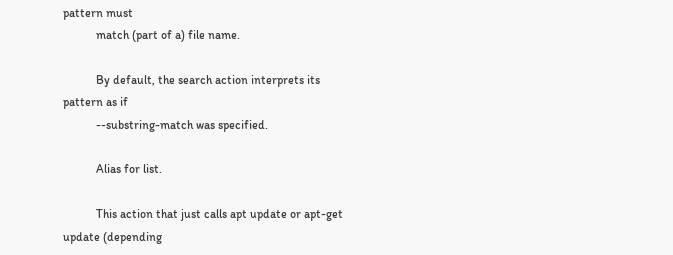pattern must
           match (part of a) file name.

           By default, the search action interprets its pattern as if
           --substring-match was specified.

           Alias for list.

           This action that just calls apt update or apt-get update (depending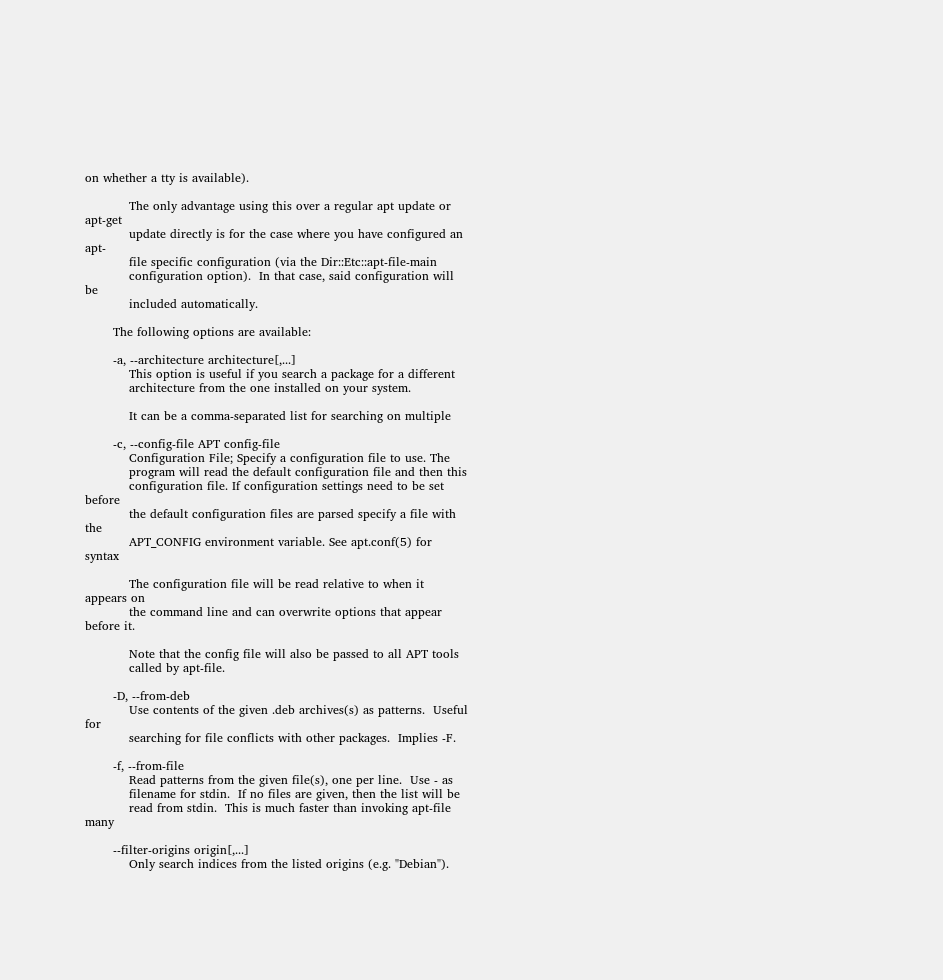on whether a tty is available).

           The only advantage using this over a regular apt update or apt-get
           update directly is for the case where you have configured an apt-
           file specific configuration (via the Dir::Etc::apt-file-main
           configuration option).  In that case, said configuration will be
           included automatically.

       The following options are available:

       -a, --architecture architecture[,...]
           This option is useful if you search a package for a different
           architecture from the one installed on your system.

           It can be a comma-separated list for searching on multiple

       -c, --config-file APT config-file
           Configuration File; Specify a configuration file to use. The
           program will read the default configuration file and then this
           configuration file. If configuration settings need to be set before
           the default configuration files are parsed specify a file with the
           APT_CONFIG environment variable. See apt.conf(5) for syntax

           The configuration file will be read relative to when it appears on
           the command line and can overwrite options that appear before it.

           Note that the config file will also be passed to all APT tools
           called by apt-file.

       -D, --from-deb
           Use contents of the given .deb archives(s) as patterns.  Useful for
           searching for file conflicts with other packages.  Implies -F.

       -f, --from-file
           Read patterns from the given file(s), one per line.  Use - as
           filename for stdin.  If no files are given, then the list will be
           read from stdin.  This is much faster than invoking apt-file many

       --filter-origins origin[,...]
           Only search indices from the listed origins (e.g. "Debian").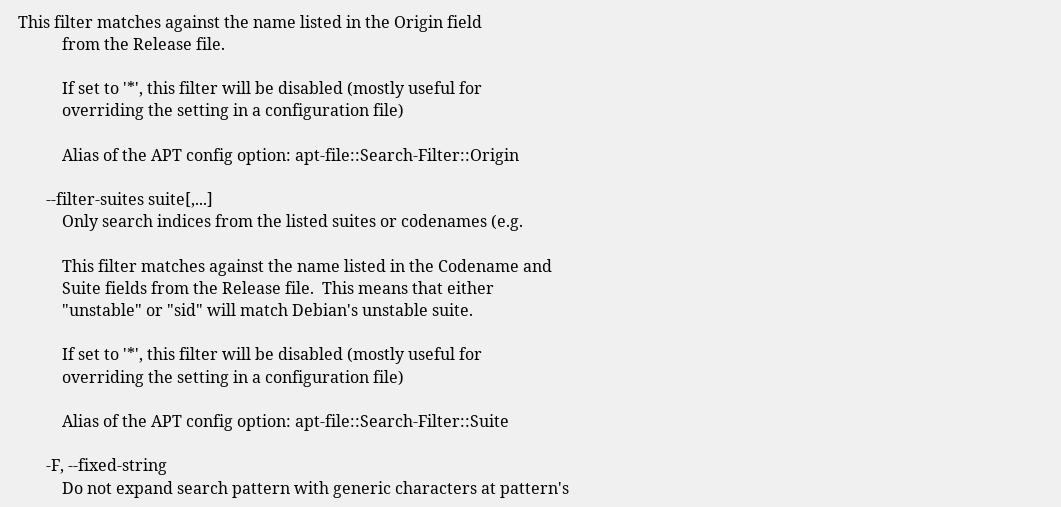This filter matches against the name listed in the Origin field
           from the Release file.

           If set to '*', this filter will be disabled (mostly useful for
           overriding the setting in a configuration file)

           Alias of the APT config option: apt-file::Search-Filter::Origin

       --filter-suites suite[,...]
           Only search indices from the listed suites or codenames (e.g.

           This filter matches against the name listed in the Codename and
           Suite fields from the Release file.  This means that either
           "unstable" or "sid" will match Debian's unstable suite.

           If set to '*', this filter will be disabled (mostly useful for
           overriding the setting in a configuration file)

           Alias of the APT config option: apt-file::Search-Filter::Suite

       -F, --fixed-string
           Do not expand search pattern with generic characters at pattern's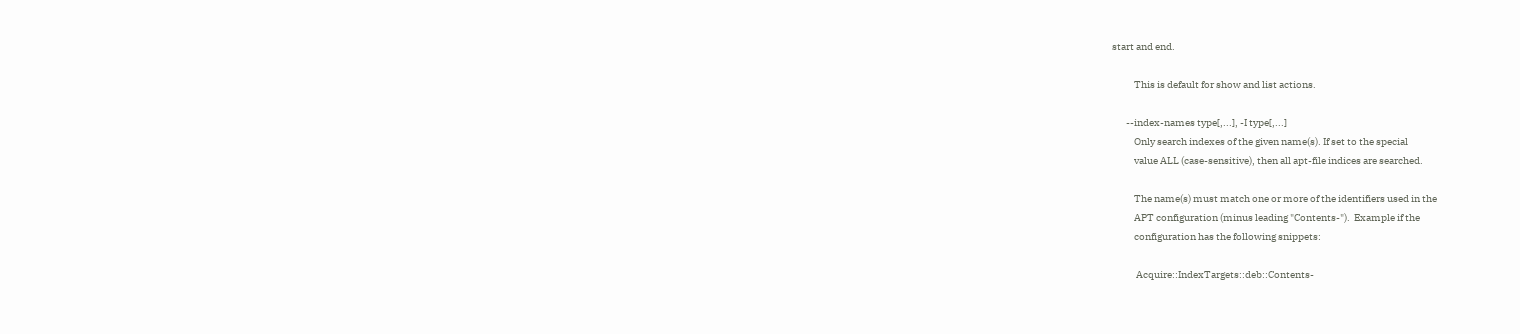start and end.

           This is default for show and list actions.

       --index-names type[,...], -I type[,...]
           Only search indexes of the given name(s). If set to the special
           value ALL (case-sensitive), then all apt-file indices are searched.

           The name(s) must match one or more of the identifiers used in the
           APT configuration (minus leading "Contents-").  Example if the
           configuration has the following snippets:

            Acquire::IndexTargets::deb::Contents-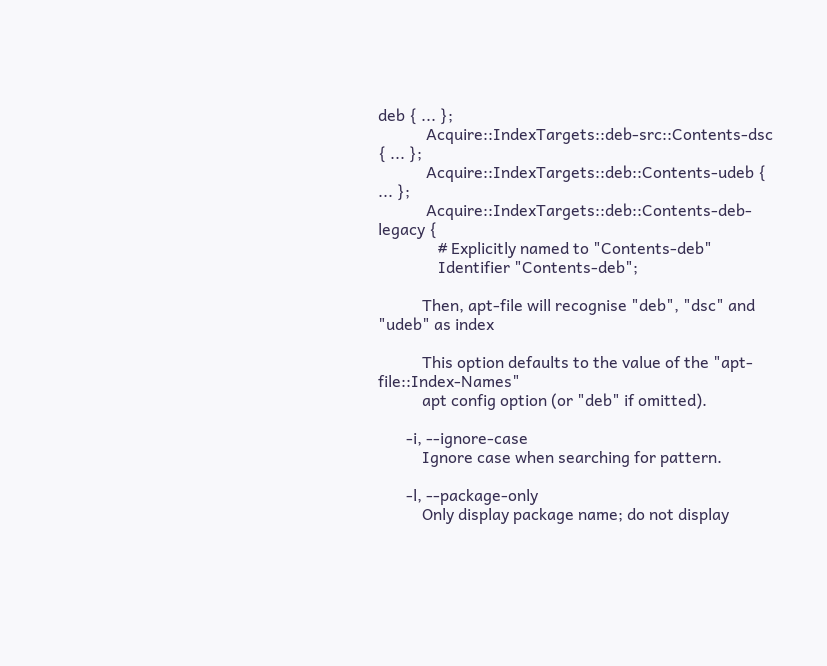deb { ... };
            Acquire::IndexTargets::deb-src::Contents-dsc { ... };
            Acquire::IndexTargets::deb::Contents-udeb { ... };
            Acquire::IndexTargets::deb::Contents-deb-legacy {
               # Explicitly named to "Contents-deb"
               Identifier "Contents-deb";

           Then, apt-file will recognise "deb", "dsc" and "udeb" as index

           This option defaults to the value of the "apt-file::Index-Names"
           apt config option (or "deb" if omitted).

       -i, --ignore-case
           Ignore case when searching for pattern.

       -l, --package-only
           Only display package name; do not display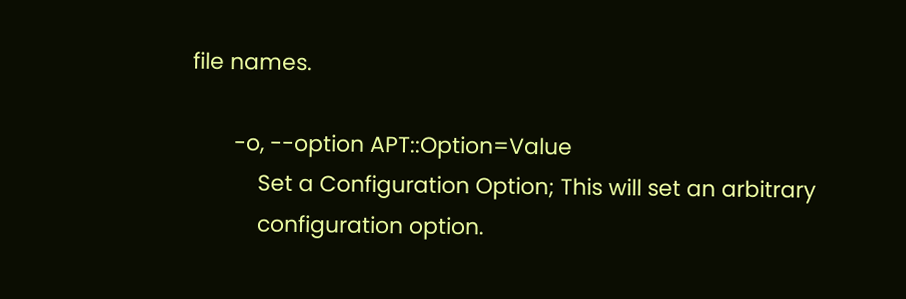file names.

       -o, --option APT::Option=Value
           Set a Configuration Option; This will set an arbitrary
           configuration option.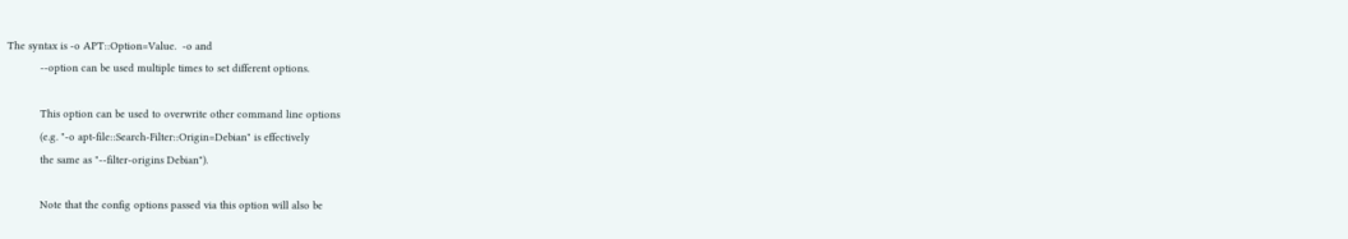The syntax is -o APT::Option=Value.  -o and
           --option can be used multiple times to set different options.

           This option can be used to overwrite other command line options
           (e.g. "-o apt-file::Search-Filter::Origin=Debian" is effectively
           the same as "--filter-origins Debian").

           Note that the config options passed via this option will also be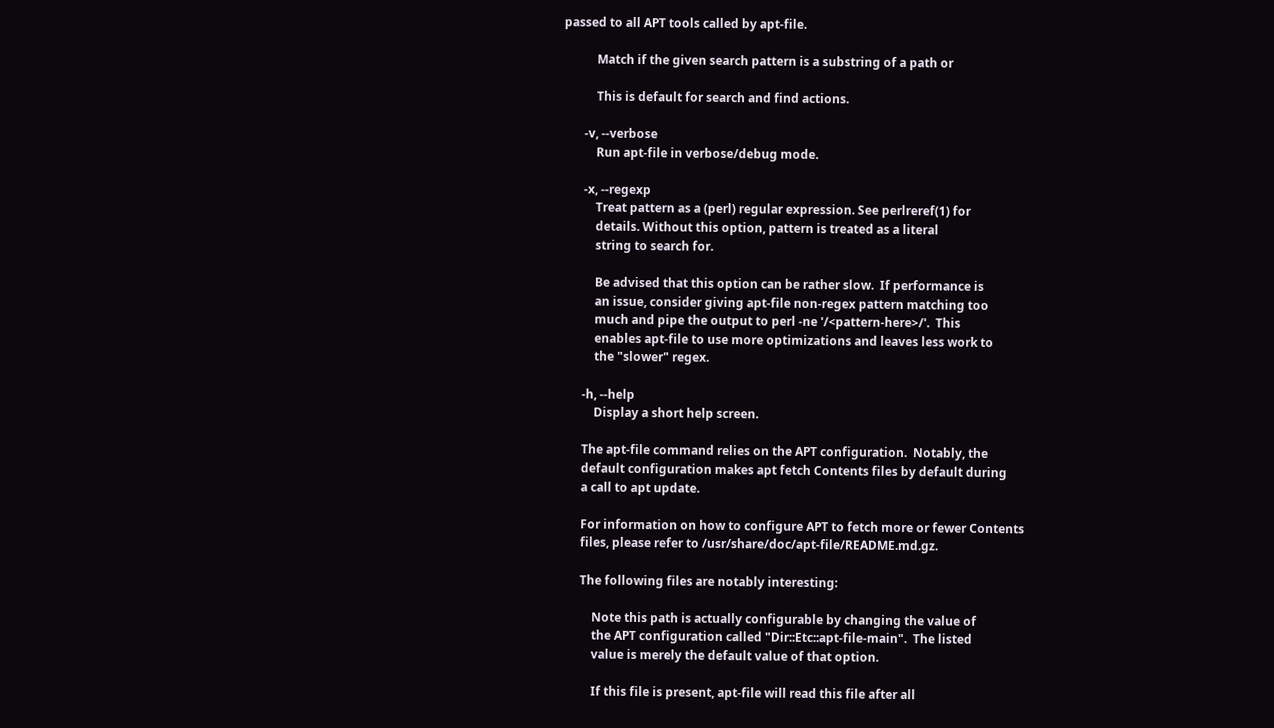passed to all APT tools called by apt-file.

           Match if the given search pattern is a substring of a path or

           This is default for search and find actions.

       -v, --verbose
           Run apt-file in verbose/debug mode.

       -x, --regexp
           Treat pattern as a (perl) regular expression. See perlreref(1) for
           details. Without this option, pattern is treated as a literal
           string to search for.

           Be advised that this option can be rather slow.  If performance is
           an issue, consider giving apt-file non-regex pattern matching too
           much and pipe the output to perl -ne '/<pattern-here>/'.  This
           enables apt-file to use more optimizations and leaves less work to
           the "slower" regex.

       -h, --help
           Display a short help screen.

       The apt-file command relies on the APT configuration.  Notably, the
       default configuration makes apt fetch Contents files by default during
       a call to apt update.

       For information on how to configure APT to fetch more or fewer Contents
       files, please refer to /usr/share/doc/apt-file/README.md.gz.

       The following files are notably interesting:

           Note this path is actually configurable by changing the value of
           the APT configuration called "Dir::Etc::apt-file-main".  The listed
           value is merely the default value of that option.

           If this file is present, apt-file will read this file after all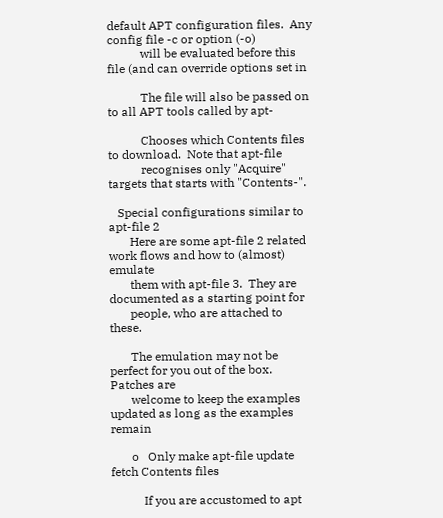default APT configuration files.  Any config file -c or option (-o)
           will be evaluated before this file (and can override options set in

           The file will also be passed on to all APT tools called by apt-

           Chooses which Contents files to download.  Note that apt-file
           recognises only "Acquire" targets that starts with "Contents-".

   Special configurations similar to apt-file 2
       Here are some apt-file 2 related work flows and how to (almost) emulate
       them with apt-file 3.  They are documented as a starting point for
       people, who are attached to these.

       The emulation may not be perfect for you out of the box.  Patches are
       welcome to keep the examples updated as long as the examples remain

       o   Only make apt-file update fetch Contents files

           If you are accustomed to apt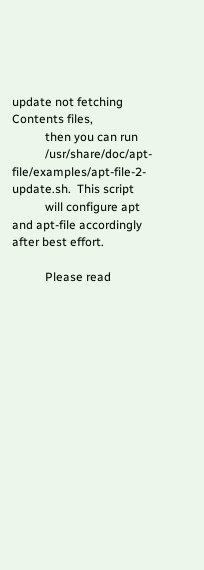update not fetching Contents files,
           then you can run
           /usr/share/doc/apt-file/examples/apt-file-2-update.sh.  This script
           will configure apt and apt-file accordingly after best effort.

           Please read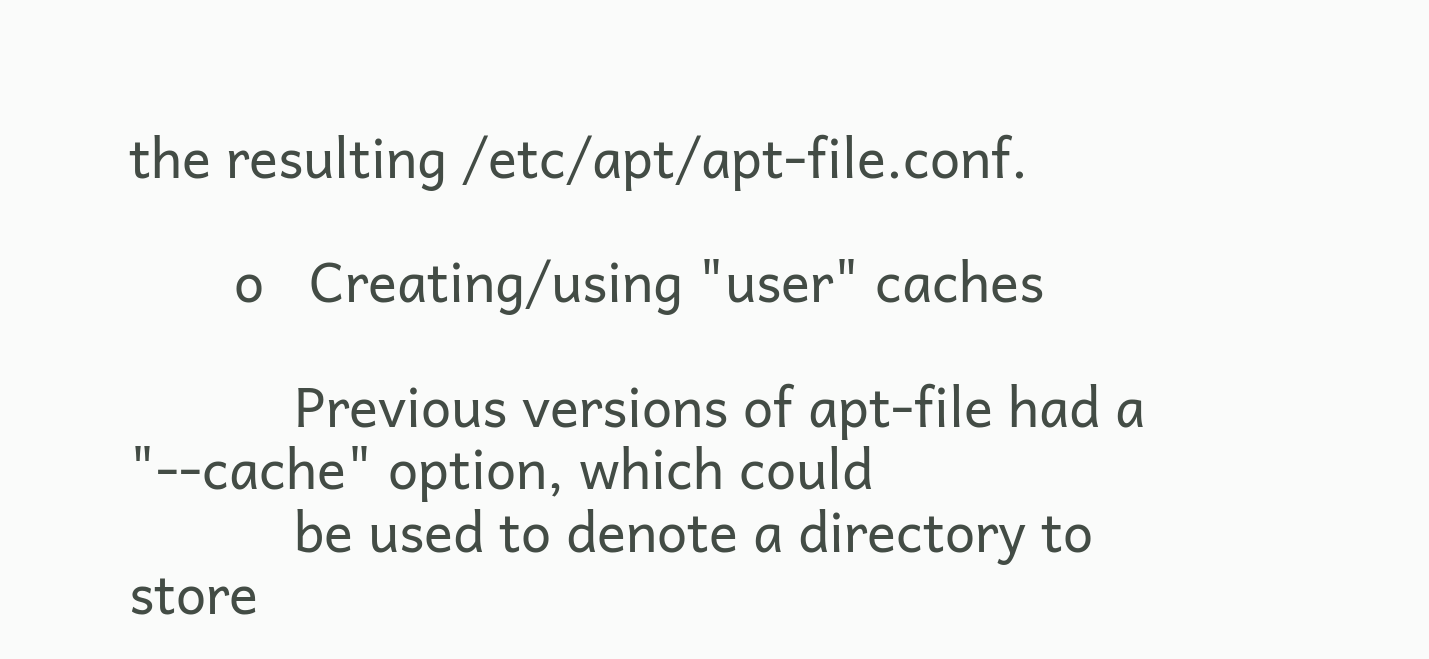the resulting /etc/apt/apt-file.conf.

       o   Creating/using "user" caches

           Previous versions of apt-file had a "--cache" option, which could
           be used to denote a directory to store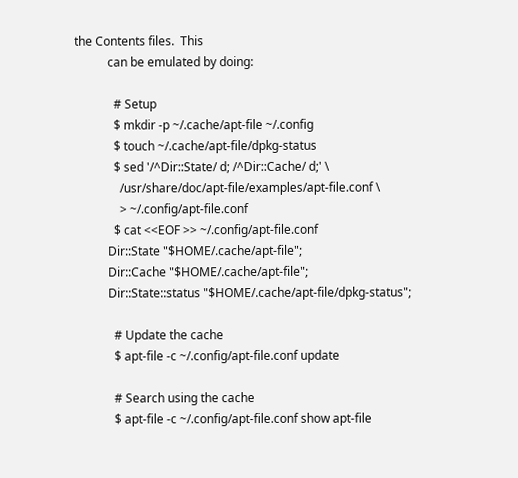the Contents files.  This
           can be emulated by doing:

             # Setup
             $ mkdir -p ~/.cache/apt-file ~/.config
             $ touch ~/.cache/apt-file/dpkg-status
             $ sed '/^Dir::State/ d; /^Dir::Cache/ d;' \
               /usr/share/doc/apt-file/examples/apt-file.conf \
               > ~/.config/apt-file.conf
             $ cat <<EOF >> ~/.config/apt-file.conf
           Dir::State "$HOME/.cache/apt-file";
           Dir::Cache "$HOME/.cache/apt-file";
           Dir::State::status "$HOME/.cache/apt-file/dpkg-status";

             # Update the cache
             $ apt-file -c ~/.config/apt-file.conf update

             # Search using the cache
             $ apt-file -c ~/.config/apt-file.conf show apt-file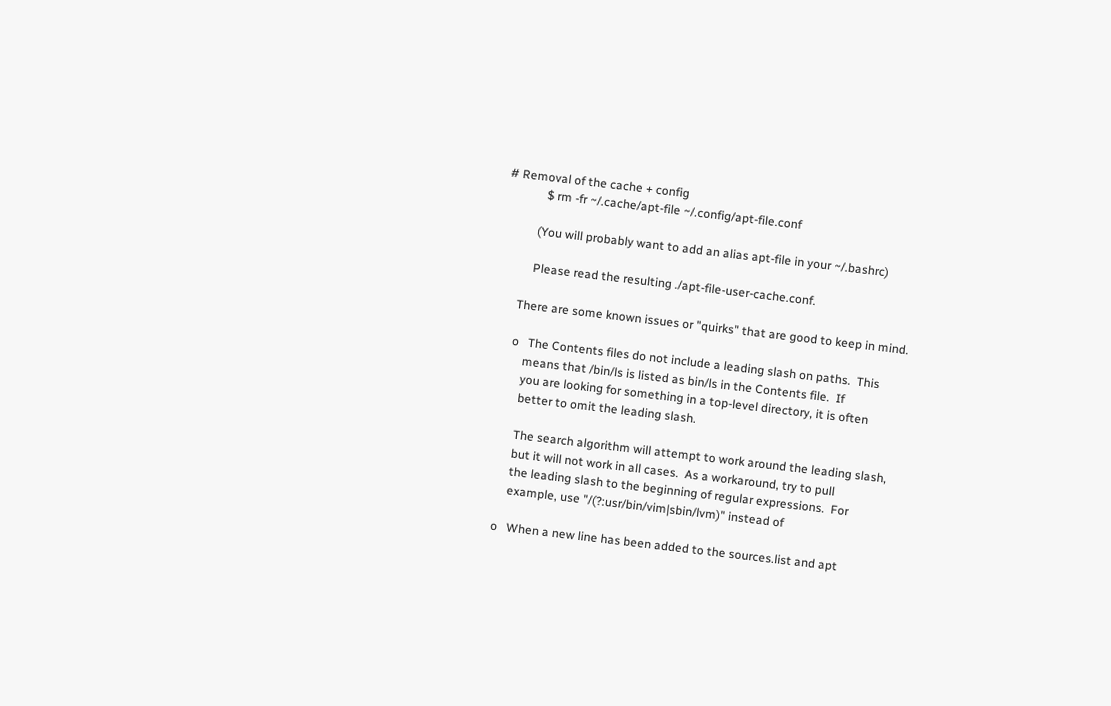# Removal of the cache + config
             $ rm -fr ~/.cache/apt-file ~/.config/apt-file.conf

           (You will probably want to add an alias apt-file in your ~/.bashrc)

           Please read the resulting ./apt-file-user-cache.conf.

       There are some known issues or "quirks" that are good to keep in mind.

       o   The Contents files do not include a leading slash on paths.  This
           means that /bin/ls is listed as bin/ls in the Contents file.  If
           you are looking for something in a top-level directory, it is often
           better to omit the leading slash.

           The search algorithm will attempt to work around the leading slash,
           but it will not work in all cases.  As a workaround, try to pull
           the leading slash to the beginning of regular expressions.  For
           example, use "/(?:usr/bin/vim|sbin/lvm)" instead of

       o   When a new line has been added to the sources.list and apt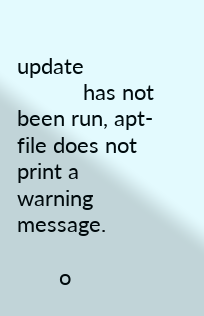update
           has not been run, apt-file does not print a warning message.

       o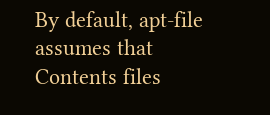By default, apt-file assumes that Contents files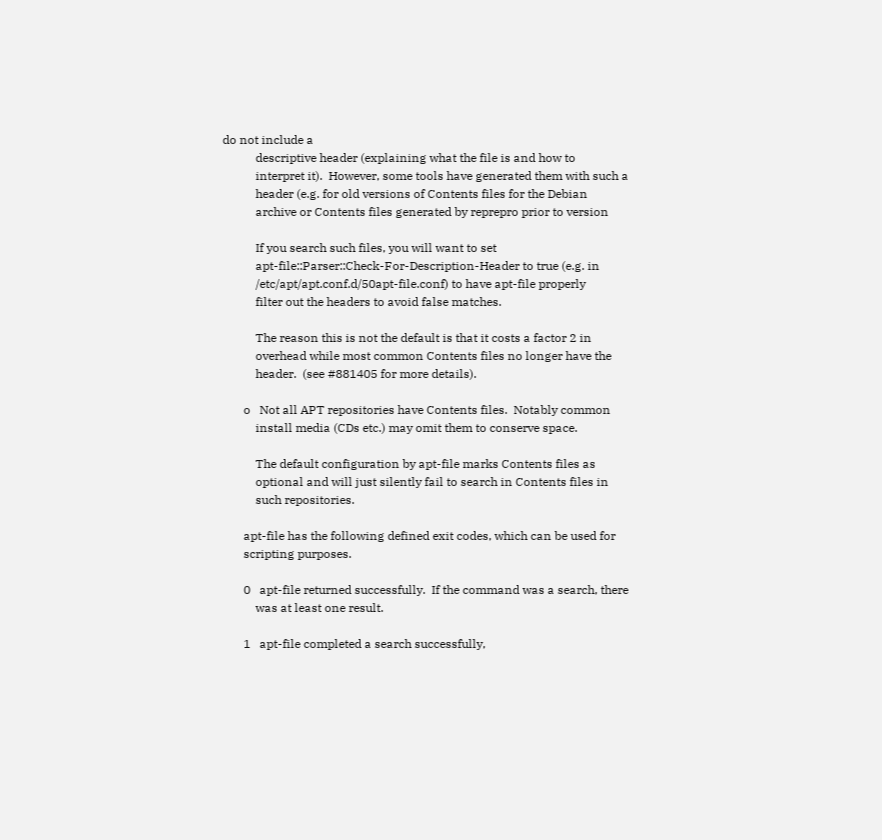do not include a
           descriptive header (explaining what the file is and how to
           interpret it).  However, some tools have generated them with such a
           header (e.g. for old versions of Contents files for the Debian
           archive or Contents files generated by reprepro prior to version

           If you search such files, you will want to set
           apt-file::Parser::Check-For-Description-Header to true (e.g. in
           /etc/apt/apt.conf.d/50apt-file.conf) to have apt-file properly
           filter out the headers to avoid false matches.

           The reason this is not the default is that it costs a factor 2 in
           overhead while most common Contents files no longer have the
           header.  (see #881405 for more details).

       o   Not all APT repositories have Contents files.  Notably common
           install media (CDs etc.) may omit them to conserve space.

           The default configuration by apt-file marks Contents files as
           optional and will just silently fail to search in Contents files in
           such repositories.

       apt-file has the following defined exit codes, which can be used for
       scripting purposes.

       0   apt-file returned successfully.  If the command was a search, there
           was at least one result.

       1   apt-file completed a search successfully,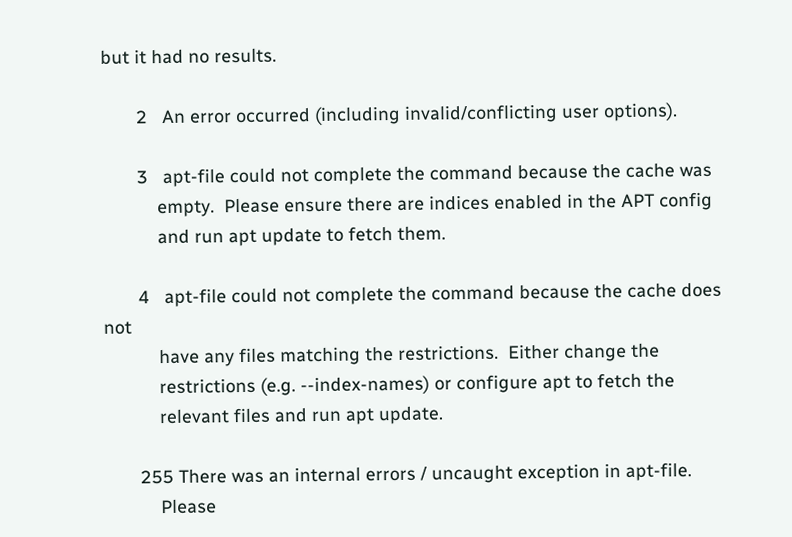but it had no results.

       2   An error occurred (including invalid/conflicting user options).

       3   apt-file could not complete the command because the cache was
           empty.  Please ensure there are indices enabled in the APT config
           and run apt update to fetch them.

       4   apt-file could not complete the command because the cache does not
           have any files matching the restrictions.  Either change the
           restrictions (e.g. --index-names) or configure apt to fetch the
           relevant files and run apt update.

       255 There was an internal errors / uncaught exception in apt-file.
           Please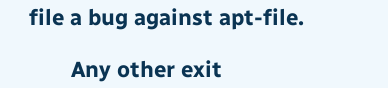file a bug against apt-file.

       Any other exit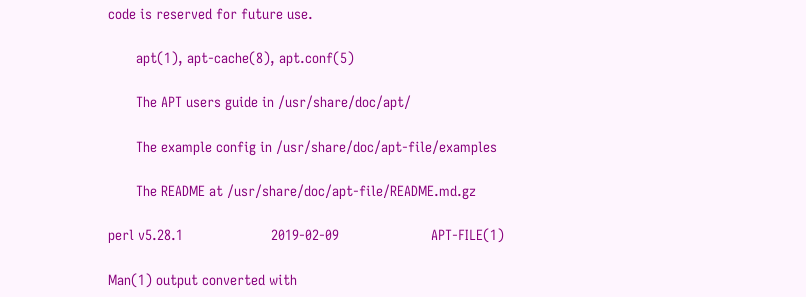code is reserved for future use.

       apt(1), apt-cache(8), apt.conf(5)

       The APT users guide in /usr/share/doc/apt/

       The example config in /usr/share/doc/apt-file/examples

       The README at /usr/share/doc/apt-file/README.md.gz

perl v5.28.1                      2019-02-09                       APT-FILE(1)

Man(1) output converted with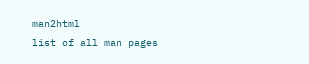man2html
list of all man pages